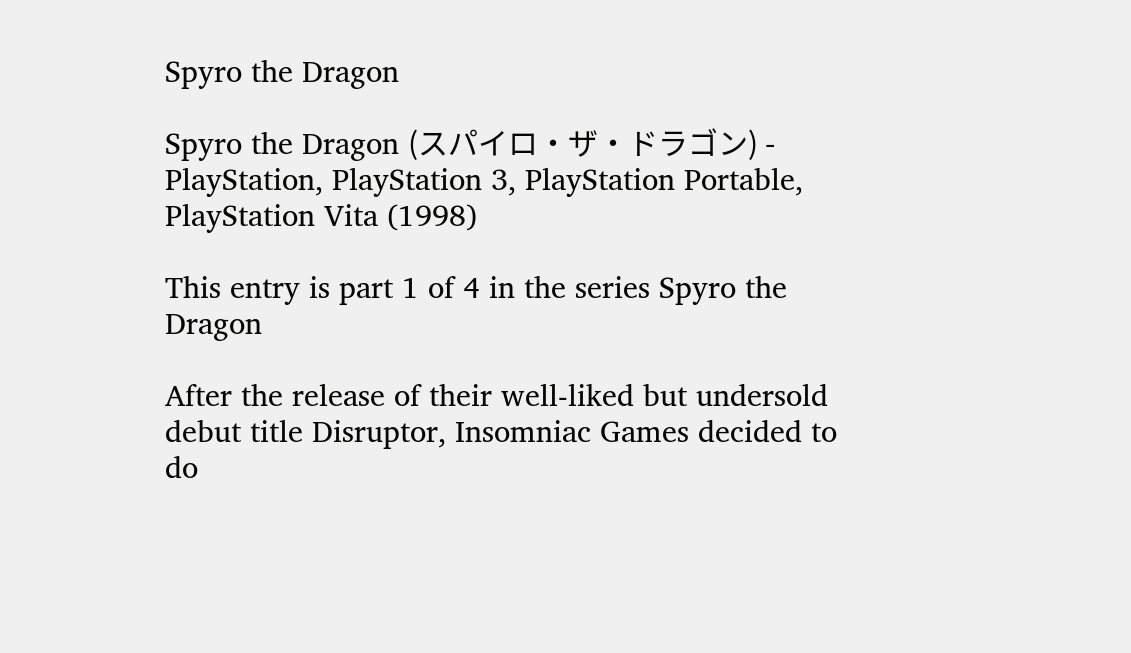Spyro the Dragon

Spyro the Dragon (スパイロ・ザ・ドラゴン) - PlayStation, PlayStation 3, PlayStation Portable, PlayStation Vita (1998)

This entry is part 1 of 4 in the series Spyro the Dragon

After the release of their well-liked but undersold debut title Disruptor, Insomniac Games decided to do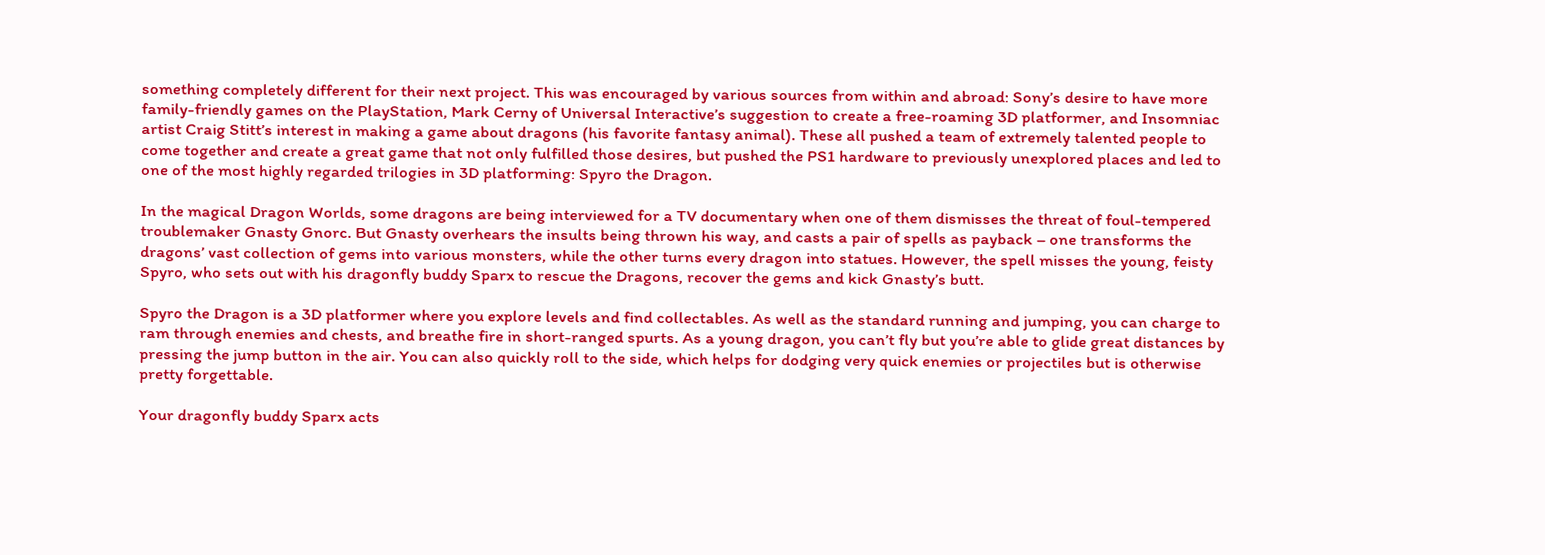something completely different for their next project. This was encouraged by various sources from within and abroad: Sony’s desire to have more family-friendly games on the PlayStation, Mark Cerny of Universal Interactive’s suggestion to create a free-roaming 3D platformer, and Insomniac artist Craig Stitt’s interest in making a game about dragons (his favorite fantasy animal). These all pushed a team of extremely talented people to come together and create a great game that not only fulfilled those desires, but pushed the PS1 hardware to previously unexplored places and led to one of the most highly regarded trilogies in 3D platforming: Spyro the Dragon.

In the magical Dragon Worlds, some dragons are being interviewed for a TV documentary when one of them dismisses the threat of foul-tempered troublemaker Gnasty Gnorc. But Gnasty overhears the insults being thrown his way, and casts a pair of spells as payback – one transforms the dragons’ vast collection of gems into various monsters, while the other turns every dragon into statues. However, the spell misses the young, feisty Spyro, who sets out with his dragonfly buddy Sparx to rescue the Dragons, recover the gems and kick Gnasty’s butt.

Spyro the Dragon is a 3D platformer where you explore levels and find collectables. As well as the standard running and jumping, you can charge to ram through enemies and chests, and breathe fire in short-ranged spurts. As a young dragon, you can’t fly but you’re able to glide great distances by pressing the jump button in the air. You can also quickly roll to the side, which helps for dodging very quick enemies or projectiles but is otherwise pretty forgettable.

Your dragonfly buddy Sparx acts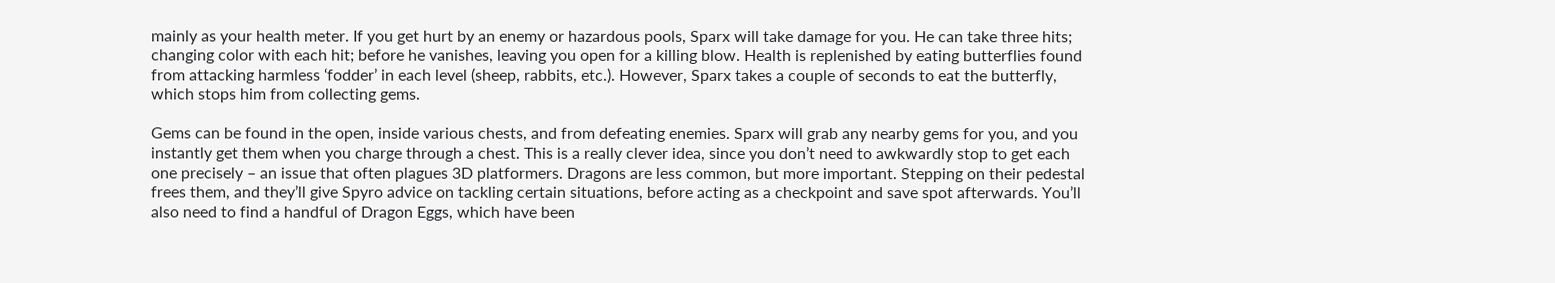mainly as your health meter. If you get hurt by an enemy or hazardous pools, Sparx will take damage for you. He can take three hits; changing color with each hit; before he vanishes, leaving you open for a killing blow. Health is replenished by eating butterflies found from attacking harmless ‘fodder’ in each level (sheep, rabbits, etc.). However, Sparx takes a couple of seconds to eat the butterfly, which stops him from collecting gems.

Gems can be found in the open, inside various chests, and from defeating enemies. Sparx will grab any nearby gems for you, and you instantly get them when you charge through a chest. This is a really clever idea, since you don’t need to awkwardly stop to get each one precisely – an issue that often plagues 3D platformers. Dragons are less common, but more important. Stepping on their pedestal frees them, and they’ll give Spyro advice on tackling certain situations, before acting as a checkpoint and save spot afterwards. You’ll also need to find a handful of Dragon Eggs, which have been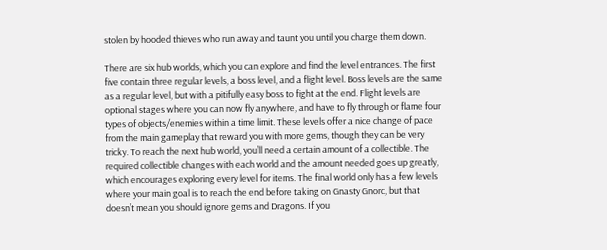stolen by hooded thieves who run away and taunt you until you charge them down.

There are six hub worlds, which you can explore and find the level entrances. The first five contain three regular levels, a boss level, and a flight level. Boss levels are the same as a regular level, but with a pitifully easy boss to fight at the end. Flight levels are optional stages where you can now fly anywhere, and have to fly through or flame four types of objects/enemies within a time limit. These levels offer a nice change of pace from the main gameplay that reward you with more gems, though they can be very tricky. To reach the next hub world, you’ll need a certain amount of a collectible. The required collectible changes with each world and the amount needed goes up greatly, which encourages exploring every level for items. The final world only has a few levels where your main goal is to reach the end before taking on Gnasty Gnorc, but that doesn’t mean you should ignore gems and Dragons. If you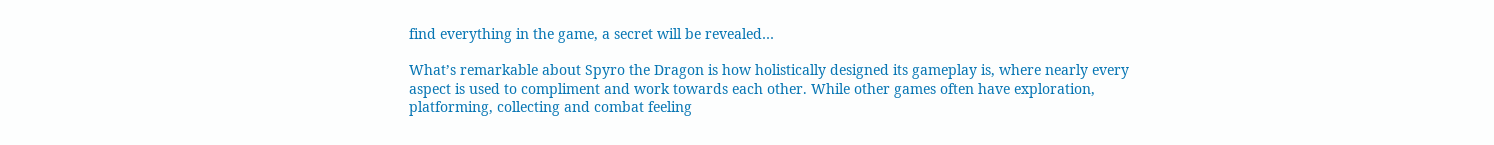find everything in the game, a secret will be revealed…

What’s remarkable about Spyro the Dragon is how holistically designed its gameplay is, where nearly every aspect is used to compliment and work towards each other. While other games often have exploration, platforming, collecting and combat feeling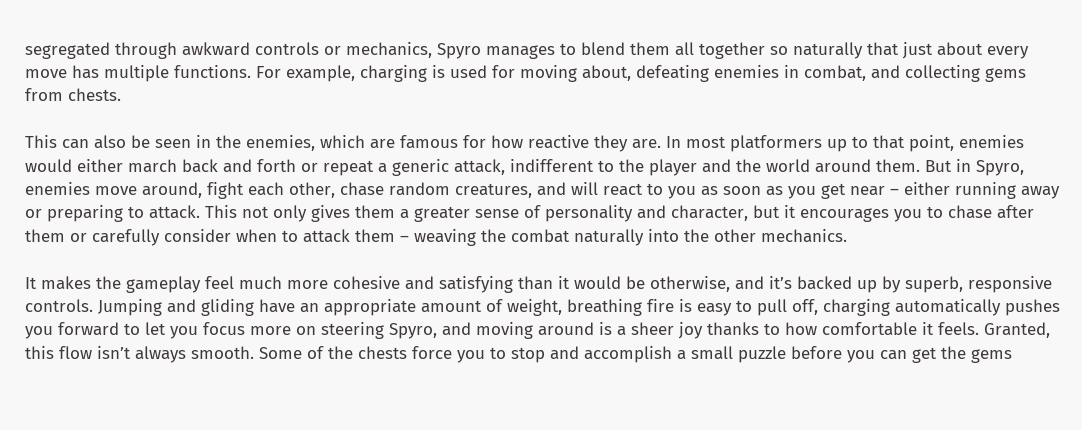segregated through awkward controls or mechanics, Spyro manages to blend them all together so naturally that just about every move has multiple functions. For example, charging is used for moving about, defeating enemies in combat, and collecting gems from chests.

This can also be seen in the enemies, which are famous for how reactive they are. In most platformers up to that point, enemies would either march back and forth or repeat a generic attack, indifferent to the player and the world around them. But in Spyro, enemies move around, fight each other, chase random creatures, and will react to you as soon as you get near – either running away or preparing to attack. This not only gives them a greater sense of personality and character, but it encourages you to chase after them or carefully consider when to attack them – weaving the combat naturally into the other mechanics.

It makes the gameplay feel much more cohesive and satisfying than it would be otherwise, and it’s backed up by superb, responsive controls. Jumping and gliding have an appropriate amount of weight, breathing fire is easy to pull off, charging automatically pushes you forward to let you focus more on steering Spyro, and moving around is a sheer joy thanks to how comfortable it feels. Granted, this flow isn’t always smooth. Some of the chests force you to stop and accomplish a small puzzle before you can get the gems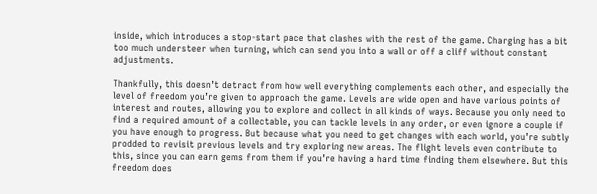inside, which introduces a stop-start pace that clashes with the rest of the game. Charging has a bit too much understeer when turning, which can send you into a wall or off a cliff without constant adjustments.

Thankfully, this doesn’t detract from how well everything complements each other, and especially the level of freedom you’re given to approach the game. Levels are wide open and have various points of interest and routes, allowing you to explore and collect in all kinds of ways. Because you only need to find a required amount of a collectable, you can tackle levels in any order, or even ignore a couple if you have enough to progress. But because what you need to get changes with each world, you’re subtly prodded to revisit previous levels and try exploring new areas. The flight levels even contribute to this, since you can earn gems from them if you’re having a hard time finding them elsewhere. But this freedom does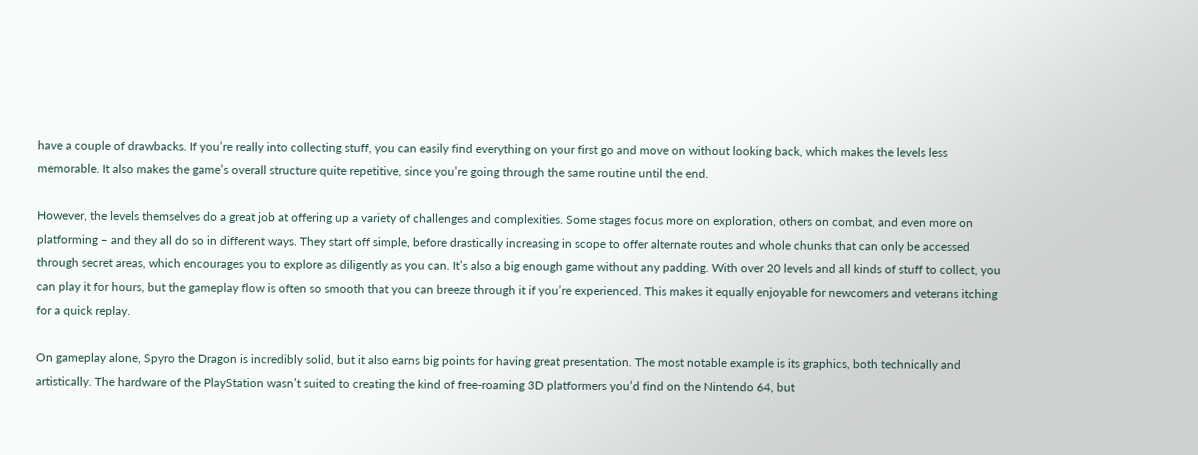have a couple of drawbacks. If you’re really into collecting stuff, you can easily find everything on your first go and move on without looking back, which makes the levels less memorable. It also makes the game’s overall structure quite repetitive, since you’re going through the same routine until the end.

However, the levels themselves do a great job at offering up a variety of challenges and complexities. Some stages focus more on exploration, others on combat, and even more on platforming – and they all do so in different ways. They start off simple, before drastically increasing in scope to offer alternate routes and whole chunks that can only be accessed through secret areas, which encourages you to explore as diligently as you can. It’s also a big enough game without any padding. With over 20 levels and all kinds of stuff to collect, you can play it for hours, but the gameplay flow is often so smooth that you can breeze through it if you’re experienced. This makes it equally enjoyable for newcomers and veterans itching for a quick replay.

On gameplay alone, Spyro the Dragon is incredibly solid, but it also earns big points for having great presentation. The most notable example is its graphics, both technically and artistically. The hardware of the PlayStation wasn’t suited to creating the kind of free-roaming 3D platformers you’d find on the Nintendo 64, but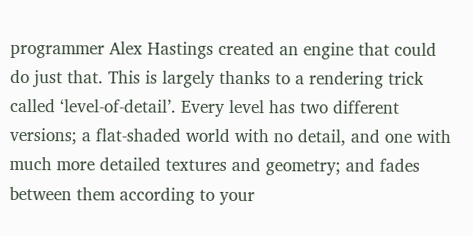programmer Alex Hastings created an engine that could do just that. This is largely thanks to a rendering trick called ‘level-of-detail’. Every level has two different versions; a flat-shaded world with no detail, and one with much more detailed textures and geometry; and fades between them according to your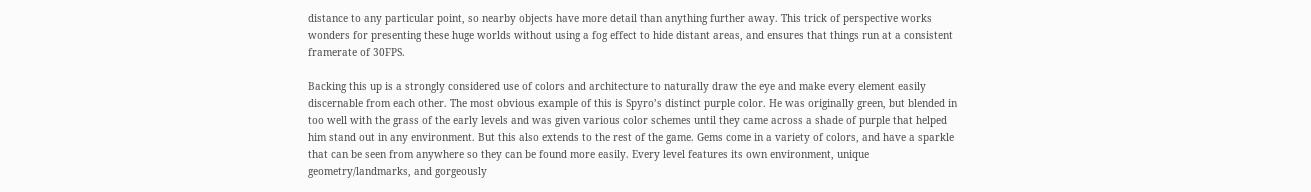distance to any particular point, so nearby objects have more detail than anything further away. This trick of perspective works wonders for presenting these huge worlds without using a fog effect to hide distant areas, and ensures that things run at a consistent framerate of 30FPS.

Backing this up is a strongly considered use of colors and architecture to naturally draw the eye and make every element easily discernable from each other. The most obvious example of this is Spyro’s distinct purple color. He was originally green, but blended in too well with the grass of the early levels and was given various color schemes until they came across a shade of purple that helped him stand out in any environment. But this also extends to the rest of the game. Gems come in a variety of colors, and have a sparkle that can be seen from anywhere so they can be found more easily. Every level features its own environment, unique geometry/landmarks, and gorgeously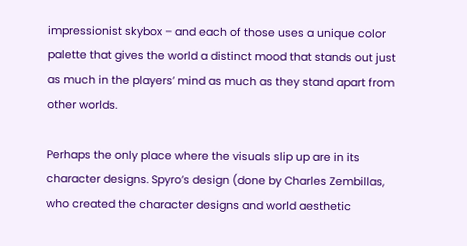impressionist skybox – and each of those uses a unique color palette that gives the world a distinct mood that stands out just as much in the players’ mind as much as they stand apart from other worlds.

Perhaps the only place where the visuals slip up are in its character designs. Spyro’s design (done by Charles Zembillas, who created the character designs and world aesthetic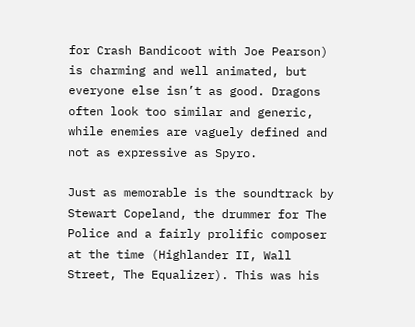for Crash Bandicoot with Joe Pearson) is charming and well animated, but everyone else isn’t as good. Dragons often look too similar and generic, while enemies are vaguely defined and not as expressive as Spyro.

Just as memorable is the soundtrack by Stewart Copeland, the drummer for The Police and a fairly prolific composer at the time (Highlander II, Wall Street, The Equalizer). This was his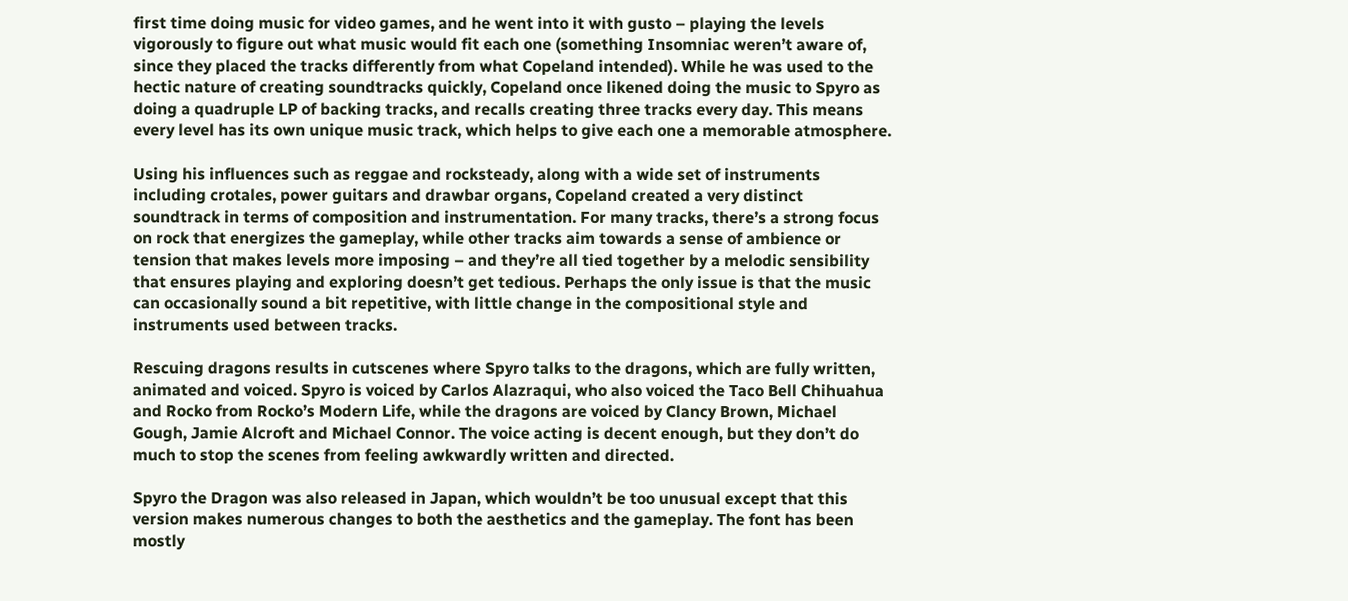first time doing music for video games, and he went into it with gusto – playing the levels vigorously to figure out what music would fit each one (something Insomniac weren’t aware of, since they placed the tracks differently from what Copeland intended). While he was used to the hectic nature of creating soundtracks quickly, Copeland once likened doing the music to Spyro as doing a quadruple LP of backing tracks, and recalls creating three tracks every day. This means every level has its own unique music track, which helps to give each one a memorable atmosphere.

Using his influences such as reggae and rocksteady, along with a wide set of instruments including crotales, power guitars and drawbar organs, Copeland created a very distinct soundtrack in terms of composition and instrumentation. For many tracks, there’s a strong focus on rock that energizes the gameplay, while other tracks aim towards a sense of ambience or tension that makes levels more imposing – and they’re all tied together by a melodic sensibility that ensures playing and exploring doesn’t get tedious. Perhaps the only issue is that the music can occasionally sound a bit repetitive, with little change in the compositional style and instruments used between tracks.

Rescuing dragons results in cutscenes where Spyro talks to the dragons, which are fully written, animated and voiced. Spyro is voiced by Carlos Alazraqui, who also voiced the Taco Bell Chihuahua and Rocko from Rocko’s Modern Life, while the dragons are voiced by Clancy Brown, Michael Gough, Jamie Alcroft and Michael Connor. The voice acting is decent enough, but they don’t do much to stop the scenes from feeling awkwardly written and directed.

Spyro the Dragon was also released in Japan, which wouldn’t be too unusual except that this version makes numerous changes to both the aesthetics and the gameplay. The font has been mostly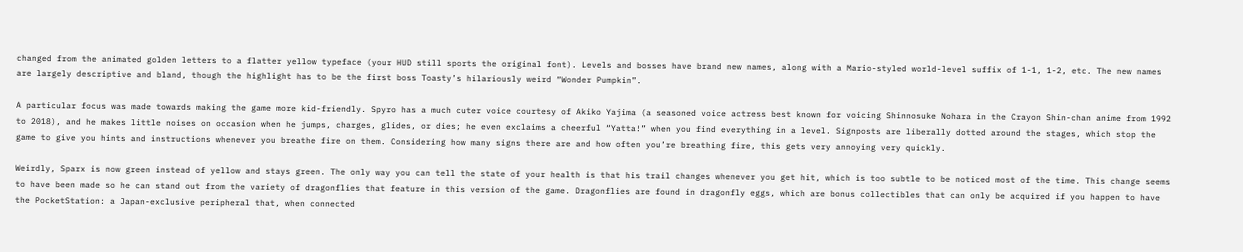changed from the animated golden letters to a flatter yellow typeface (your HUD still sports the original font). Levels and bosses have brand new names, along with a Mario-styled world-level suffix of 1-1, 1-2, etc. The new names are largely descriptive and bland, though the highlight has to be the first boss Toasty’s hilariously weird “Wonder Pumpkin”.

A particular focus was made towards making the game more kid-friendly. Spyro has a much cuter voice courtesy of Akiko Yajima (a seasoned voice actress best known for voicing Shinnosuke Nohara in the Crayon Shin-chan anime from 1992 to 2018), and he makes little noises on occasion when he jumps, charges, glides, or dies; he even exclaims a cheerful “Yatta!” when you find everything in a level. Signposts are liberally dotted around the stages, which stop the game to give you hints and instructions whenever you breathe fire on them. Considering how many signs there are and how often you’re breathing fire, this gets very annoying very quickly.

Weirdly, Sparx is now green instead of yellow and stays green. The only way you can tell the state of your health is that his trail changes whenever you get hit, which is too subtle to be noticed most of the time. This change seems to have been made so he can stand out from the variety of dragonflies that feature in this version of the game. Dragonflies are found in dragonfly eggs, which are bonus collectibles that can only be acquired if you happen to have the PocketStation: a Japan-exclusive peripheral that, when connected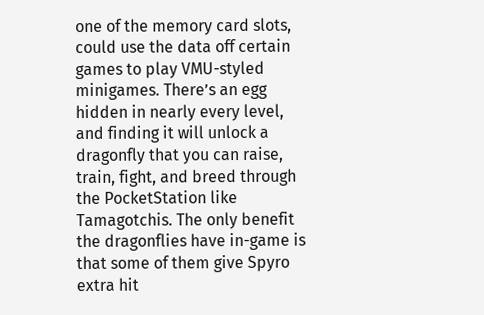one of the memory card slots, could use the data off certain games to play VMU-styled minigames. There’s an egg hidden in nearly every level, and finding it will unlock a dragonfly that you can raise, train, fight, and breed through the PocketStation like Tamagotchis. The only benefit the dragonflies have in-game is that some of them give Spyro extra hit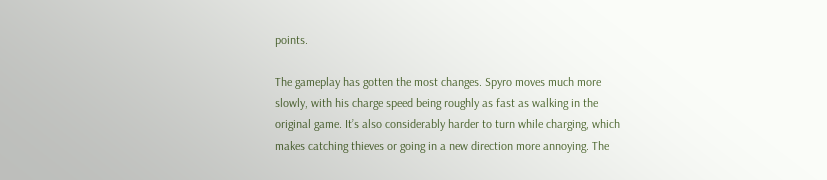points.

The gameplay has gotten the most changes. Spyro moves much more slowly, with his charge speed being roughly as fast as walking in the original game. It’s also considerably harder to turn while charging, which makes catching thieves or going in a new direction more annoying. The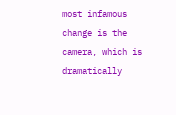most infamous change is the camera, which is dramatically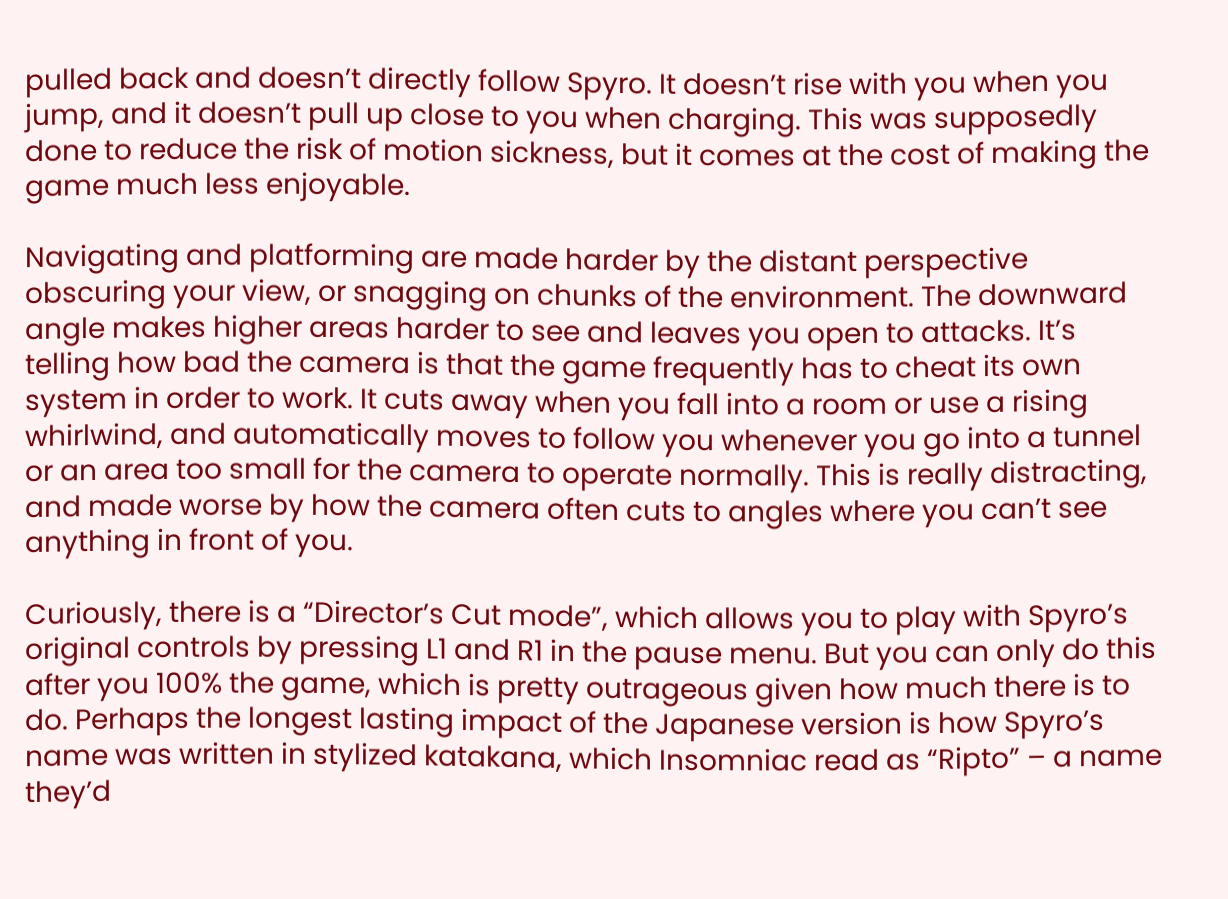pulled back and doesn’t directly follow Spyro. It doesn’t rise with you when you jump, and it doesn’t pull up close to you when charging. This was supposedly done to reduce the risk of motion sickness, but it comes at the cost of making the game much less enjoyable.

Navigating and platforming are made harder by the distant perspective obscuring your view, or snagging on chunks of the environment. The downward angle makes higher areas harder to see and leaves you open to attacks. It’s telling how bad the camera is that the game frequently has to cheat its own system in order to work. It cuts away when you fall into a room or use a rising whirlwind, and automatically moves to follow you whenever you go into a tunnel or an area too small for the camera to operate normally. This is really distracting, and made worse by how the camera often cuts to angles where you can’t see anything in front of you.

Curiously, there is a “Director’s Cut mode”, which allows you to play with Spyro’s original controls by pressing L1 and R1 in the pause menu. But you can only do this after you 100% the game, which is pretty outrageous given how much there is to do. Perhaps the longest lasting impact of the Japanese version is how Spyro’s name was written in stylized katakana, which Insomniac read as “Ripto” – a name they’d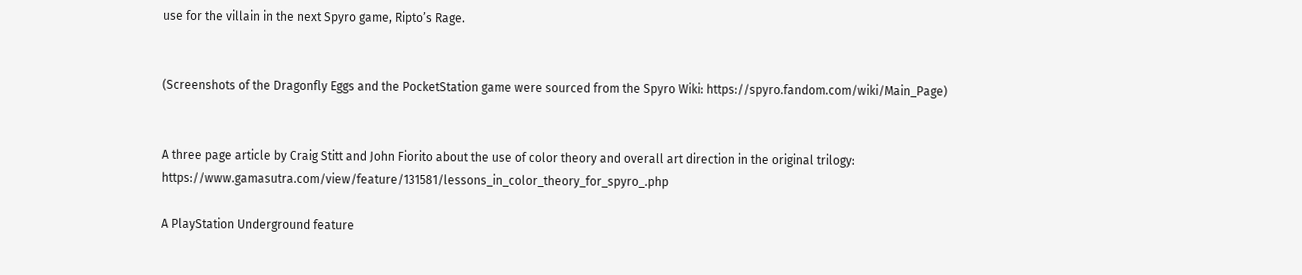use for the villain in the next Spyro game, Ripto’s Rage.


(Screenshots of the Dragonfly Eggs and the PocketStation game were sourced from the Spyro Wiki: https://spyro.fandom.com/wiki/Main_Page)


A three page article by Craig Stitt and John Fiorito about the use of color theory and overall art direction in the original trilogy: https://www.gamasutra.com/view/feature/131581/lessons_in_color_theory_for_spyro_.php

A PlayStation Underground feature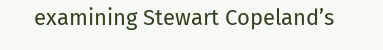examining Stewart Copeland’s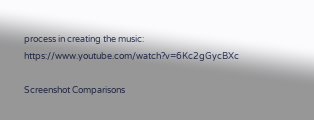process in creating the music: https://www.youtube.com/watch?v=6Kc2gGycBXc

Screenshot Comparisons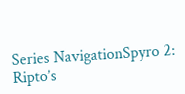Series NavigationSpyro 2: Ripto’s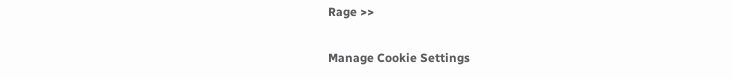Rage >>

Manage Cookie Settings